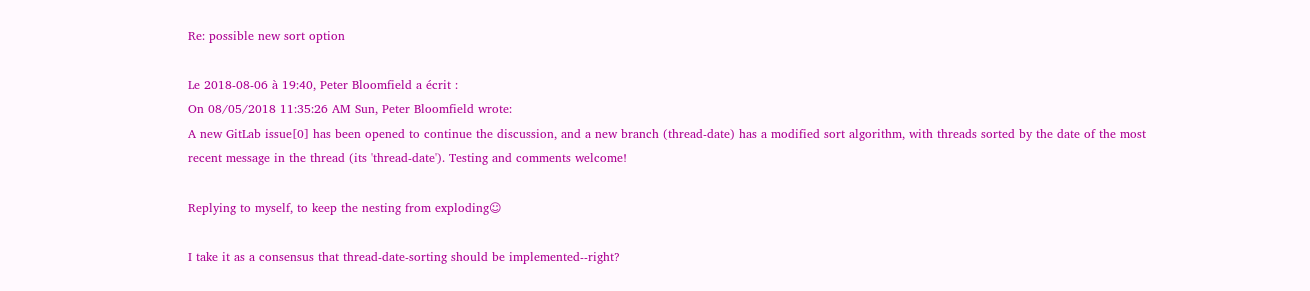Re: possible new sort option

Le 2018-08-06 à 19:40, Peter Bloomfield a écrit :
On 08/05/2018 11:35:26 AM Sun, Peter Bloomfield wrote:
A new GitLab issue[0] has been opened to continue the discussion, and a new branch (thread-date) has a modified sort algorithm, with threads sorted by the date of the most recent message in the thread (its 'thread-date'). Testing and comments welcome!

Replying to myself, to keep the nesting from exploding☺

I take it as a consensus that thread-date-sorting should be implemented--right?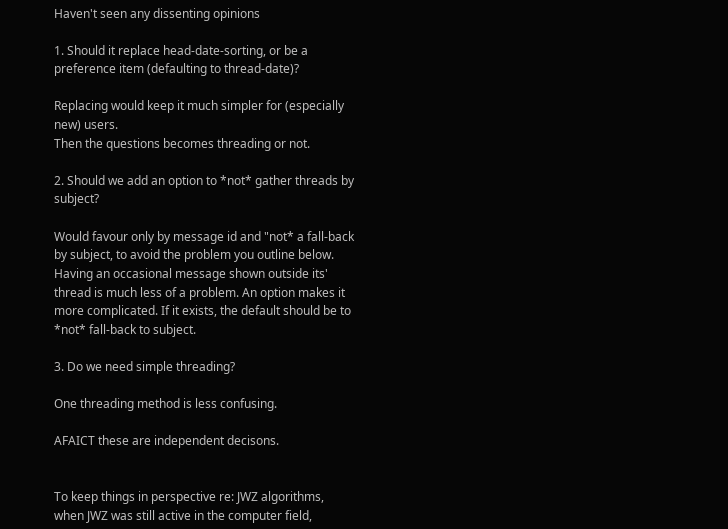Haven't seen any dissenting opinions

1. Should it replace head-date-sorting, or be a preference item (defaulting to thread-date)?

Replacing would keep it much simpler for (especially new) users.
Then the questions becomes threading or not.

2. Should we add an option to *not* gather threads by subject?

Would favour only by message id and "not* a fall-back by subject, to avoid the problem you outline below. Having an occasional message shown outside its' thread is much less of a problem. An option makes it more complicated. If it exists, the default should be to *not* fall-back to subject.

3. Do we need simple threading?

One threading method is less confusing.

AFAICT these are independent decisons.


To keep things in perspective re: JWZ algorithms, when JWZ was still active in the computer field,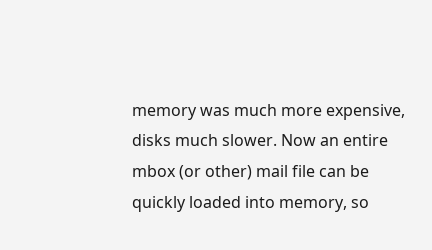memory was much more expensive, disks much slower. Now an entire mbox (or other) mail file can be quickly loaded into memory, so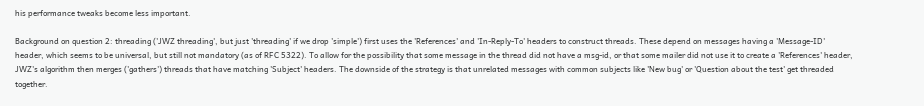his performance tweaks become less important.

Background on question 2: threading ('JWZ threading', but just 'threading' if we drop 'simple') first uses the 'References' and 'In-Reply-To' headers to construct threads. These depend on messages having a 'Message-ID' header, which seems to be universal, but still not mandatory (as of RFC 5322). To allow for the possibility that some message in the thread did not have a msg-id, or that some mailer did not use it to create a 'References' header, JWZ's algorithm then merges ('gathers') threads that have matching 'Subject' headers. The downside of the strategy is that unrelated messages with common subjects like 'New bug' or 'Question about the test' get threaded together.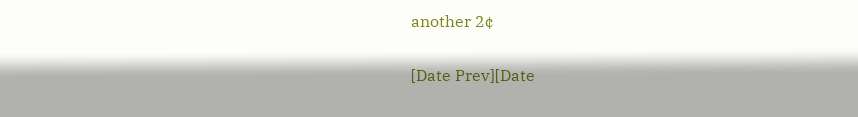another 2¢

[Date Prev][Date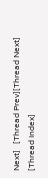Next]   [Thread Prev][Thread Next]   [Thread Index]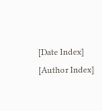[Date Index] [Author Index]